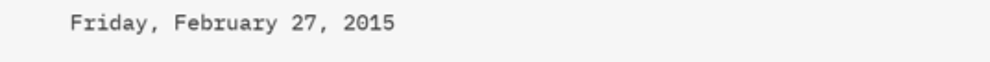Friday, February 27, 2015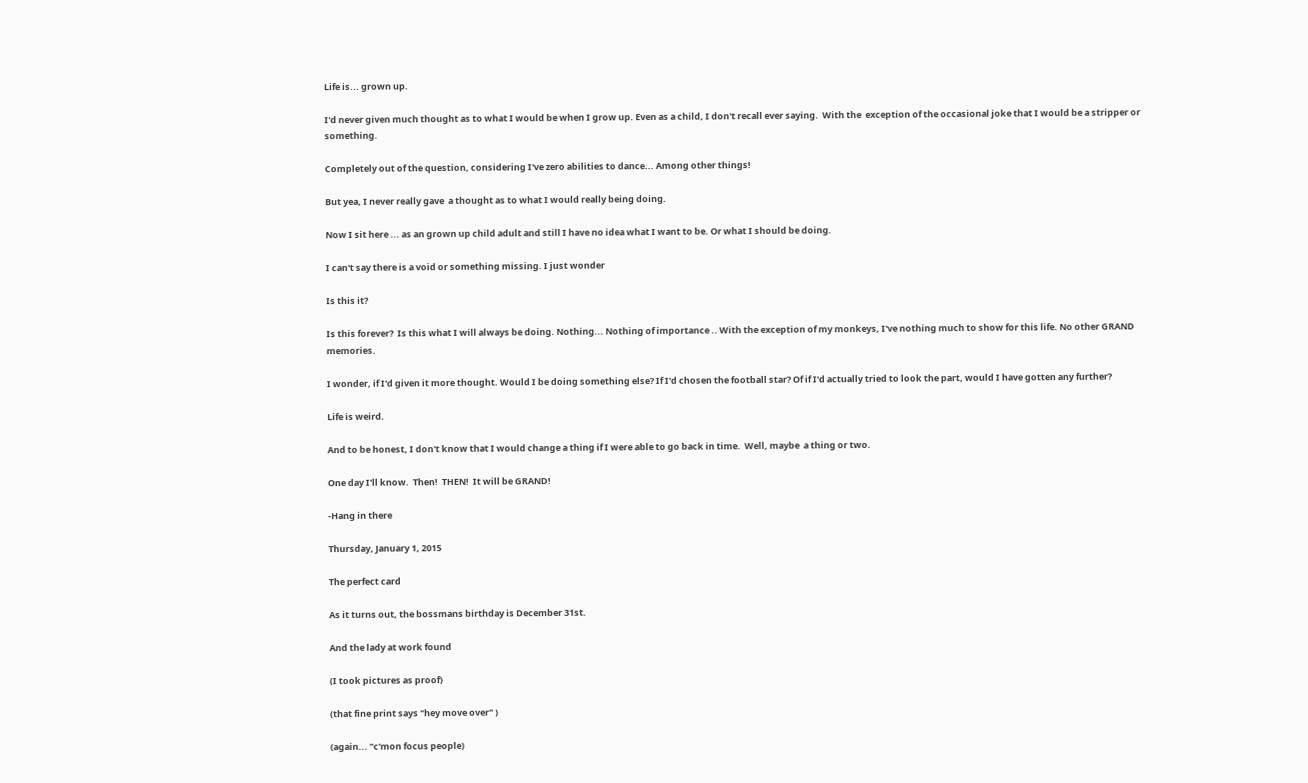Life is... grown up.

I'd never given much thought as to what I would be when I grow up. Even as a child, I don't recall ever saying.  With the  exception of the occasional joke that I would be a stripper or something.

Completely out of the question, considering I've zero abilities to dance... Among other things!

But yea, I never really gave  a thought as to what I would really being doing.

Now I sit here ... as an grown up child adult and still I have no idea what I want to be. Or what I should be doing.

I can't say there is a void or something missing. I just wonder

Is this it?

Is this forever?  Is this what I will always be doing. Nothing... Nothing of importance .. With the exception of my monkeys, I've nothing much to show for this life. No other GRAND  memories.

I wonder, if I'd given it more thought. Would I be doing something else? If I'd chosen the football star? Of if I'd actually tried to look the part, would I have gotten any further?

Life is weird.

And to be honest, I don't know that I would change a thing if I were able to go back in time.  Well, maybe  a thing or two.

One day I'll know.  Then!  THEN!  It will be GRAND!

-Hang in there

Thursday, January 1, 2015

The perfect card

As it turns out, the bossmans birthday is December 31st.

And the lady at work found

(I took pictures as proof)

(that fine print says "hey move over" )

(again... "c'mon focus people)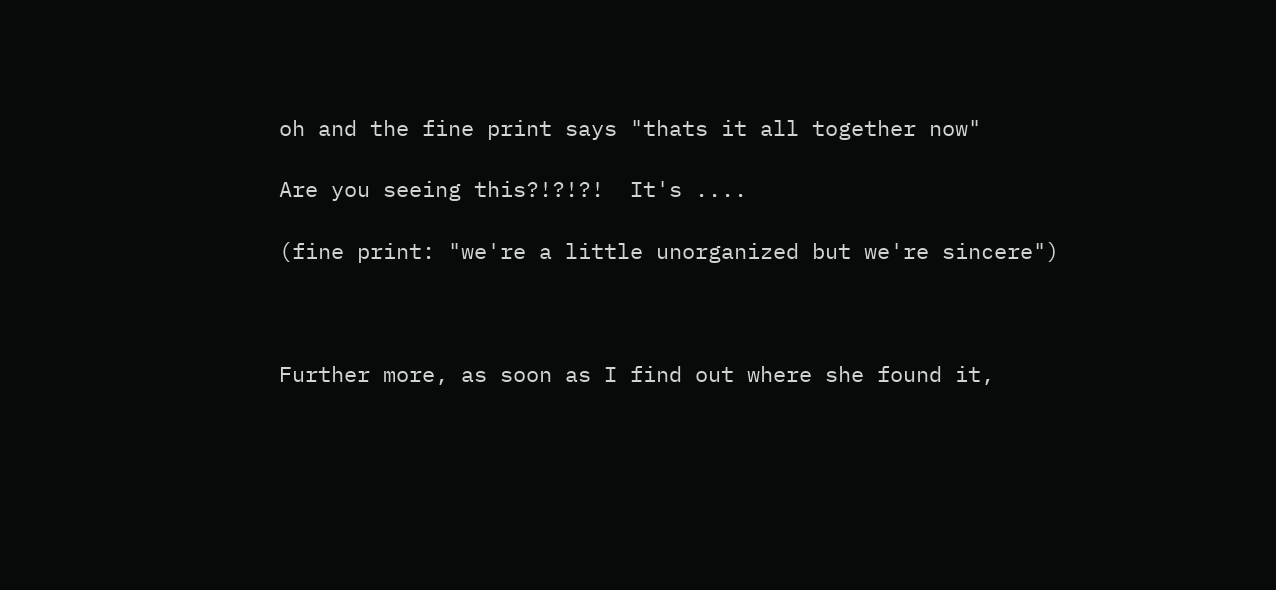oh and the fine print says "thats it all together now"

Are you seeing this?!?!?!  It's ....

(fine print: "we're a little unorganized but we're sincere")



Further more, as soon as I find out where she found it,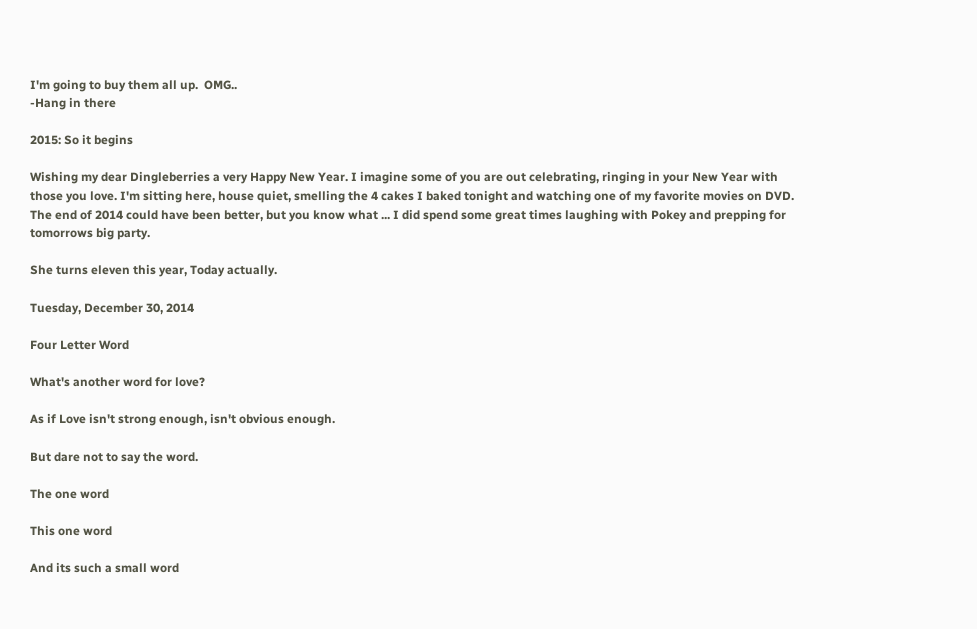I'm going to buy them all up.  OMG..
-Hang in there

2015: So it begins

Wishing my dear Dingleberries a very Happy New Year. I imagine some of you are out celebrating, ringing in your New Year with those you love. I'm sitting here, house quiet, smelling the 4 cakes I baked tonight and watching one of my favorite movies on DVD. The end of 2014 could have been better, but you know what ... I did spend some great times laughing with Pokey and prepping for tomorrows big party.

She turns eleven this year, Today actually.

Tuesday, December 30, 2014

Four Letter Word

What's another word for love?

As if Love isn't strong enough, isn't obvious enough.

But dare not to say the word.

The one word

This one word

And its such a small word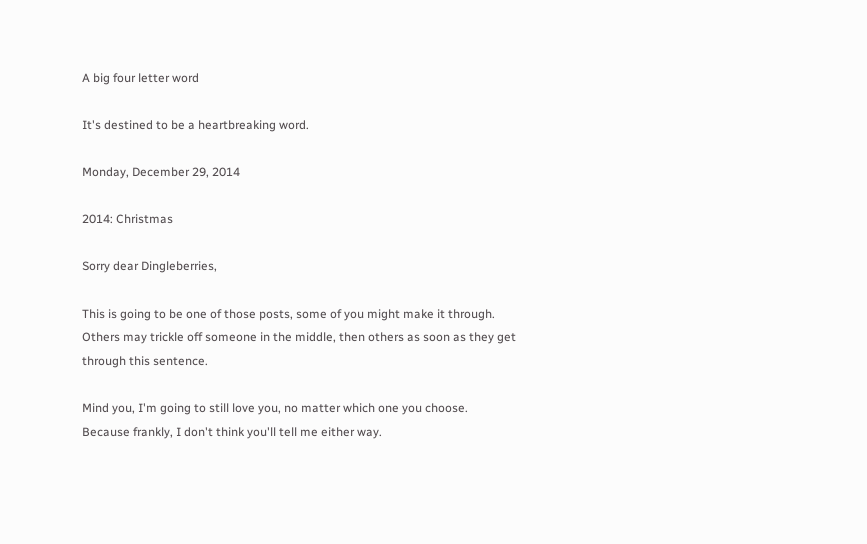A big four letter word

It's destined to be a heartbreaking word.

Monday, December 29, 2014

2014: Christmas

Sorry dear Dingleberries,

This is going to be one of those posts, some of you might make it through. Others may trickle off someone in the middle, then others as soon as they get through this sentence.

Mind you, I'm going to still love you, no matter which one you choose.  Because frankly, I don't think you'll tell me either way.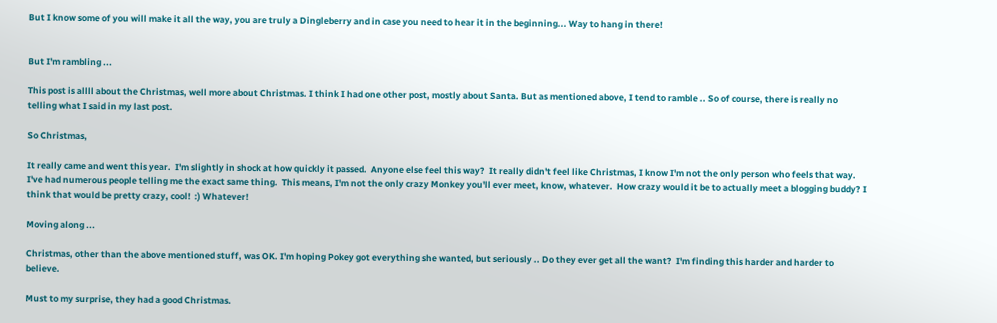But I know some of you will make it all the way, you are truly a Dingleberry and in case you need to hear it in the beginning... Way to hang in there!


But I'm rambling ...

This post is allll about the Christmas, well more about Christmas. I think I had one other post, mostly about Santa. But as mentioned above, I tend to ramble .. So of course, there is really no telling what I said in my last post.

So Christmas,

It really came and went this year.  I'm slightly in shock at how quickly it passed.  Anyone else feel this way?  It really didn't feel like Christmas, I know I'm not the only person who feels that way. I've had numerous people telling me the exact same thing.  This means, I'm not the only crazy Monkey you'll ever meet, know, whatever.  How crazy would it be to actually meet a blogging buddy? I think that would be pretty crazy, cool!  :) Whatever!

Moving along ...

Christmas, other than the above mentioned stuff, was OK. I'm hoping Pokey got everything she wanted, but seriously .. Do they ever get all the want?  I'm finding this harder and harder to believe.

Must to my surprise, they had a good Christmas.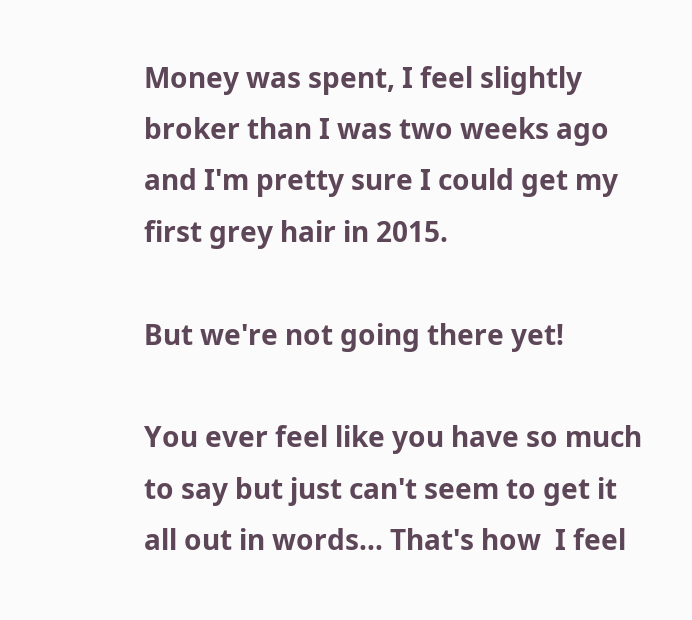Money was spent, I feel slightly broker than I was two weeks ago and I'm pretty sure I could get my first grey hair in 2015.

But we're not going there yet!

You ever feel like you have so much to say but just can't seem to get it all out in words... That's how  I feel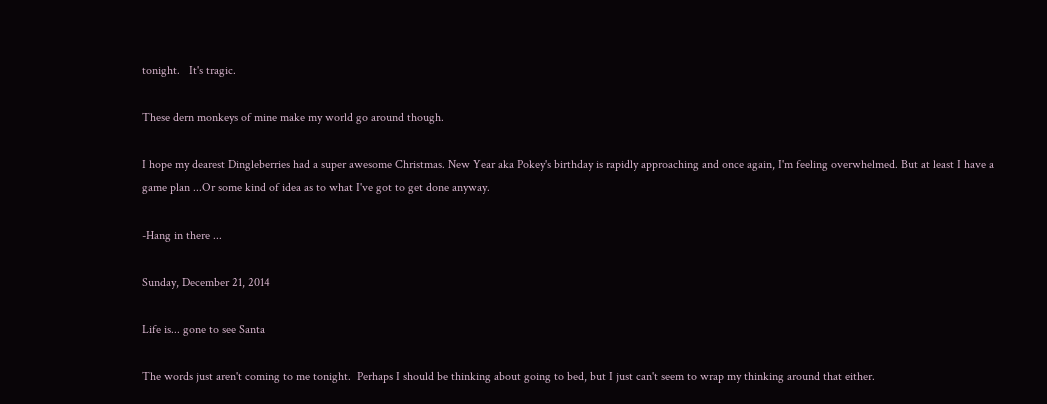tonight.   It's tragic.

These dern monkeys of mine make my world go around though.

I hope my dearest Dingleberries had a super awesome Christmas. New Year aka Pokey's birthday is rapidly approaching and once again, I'm feeling overwhelmed. But at least I have a game plan ...Or some kind of idea as to what I've got to get done anyway.

-Hang in there ...

Sunday, December 21, 2014

Life is... gone to see Santa

The words just aren't coming to me tonight.  Perhaps I should be thinking about going to bed, but I just can't seem to wrap my thinking around that either.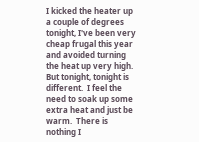I kicked the heater up a couple of degrees tonight, I've been very cheap frugal this year and avoided turning the heat up very high.  But tonight, tonight is different.  I feel the need to soak up some extra heat and just be warm.  There is nothing I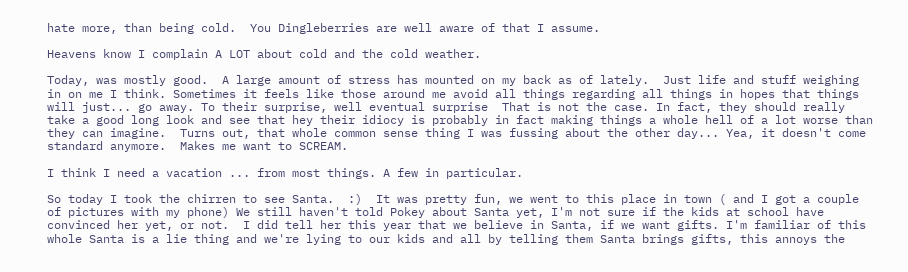hate more, than being cold.  You Dingleberries are well aware of that I assume.

Heavens know I complain A LOT about cold and the cold weather.

Today, was mostly good.  A large amount of stress has mounted on my back as of lately.  Just life and stuff weighing in on me I think. Sometimes it feels like those around me avoid all things regarding all things in hopes that things will just... go away. To their surprise, well eventual surprise  That is not the case. In fact, they should really take a good long look and see that hey their idiocy is probably in fact making things a whole hell of a lot worse than they can imagine.  Turns out, that whole common sense thing I was fussing about the other day... Yea, it doesn't come standard anymore.  Makes me want to SCREAM.

I think I need a vacation ... from most things. A few in particular.

So today I took the chirren to see Santa.  :)  It was pretty fun, we went to this place in town ( and I got a couple of pictures with my phone) We still haven't told Pokey about Santa yet, I'm not sure if the kids at school have convinced her yet, or not.  I did tell her this year that we believe in Santa, if we want gifts. I'm familiar of this whole Santa is a lie thing and we're lying to our kids and all by telling them Santa brings gifts, this annoys the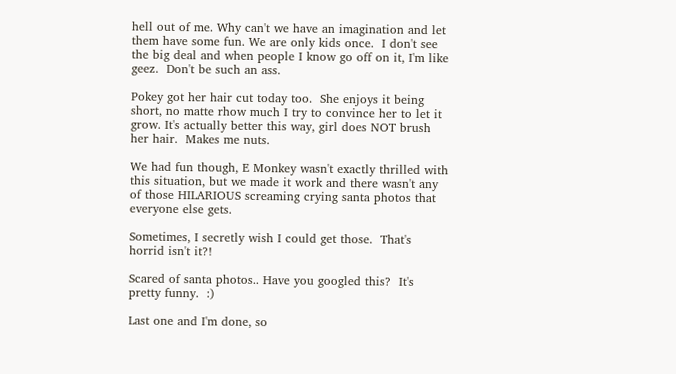hell out of me. Why can't we have an imagination and let them have some fun. We are only kids once.  I don't see the big deal and when people I know go off on it, I'm like geez.  Don't be such an ass.

Pokey got her hair cut today too.  She enjoys it being short, no matte rhow much I try to convince her to let it grow. It's actually better this way, girl does NOT brush her hair.  Makes me nuts.

We had fun though, E Monkey wasn't exactly thrilled with this situation, but we made it work and there wasn't any of those HILARIOUS screaming crying santa photos that everyone else gets.

Sometimes, I secretly wish I could get those.  That's horrid isn't it?!

Scared of santa photos.. Have you googled this?  It's pretty funny.  :)

Last one and I'm done, so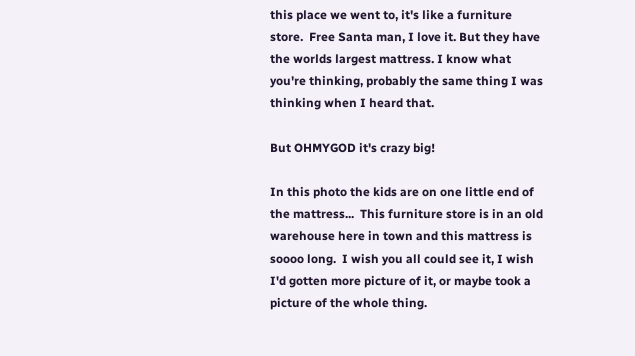this place we went to, it's like a furniture store.  Free Santa man, I love it. But they have the worlds largest mattress. I know what you're thinking, probably the same thing I was thinking when I heard that.

But OHMYGOD it's crazy big!

In this photo the kids are on one little end of the mattress...  This furniture store is in an old warehouse here in town and this mattress is soooo long.  I wish you all could see it, I wish I'd gotten more picture of it, or maybe took a picture of the whole thing.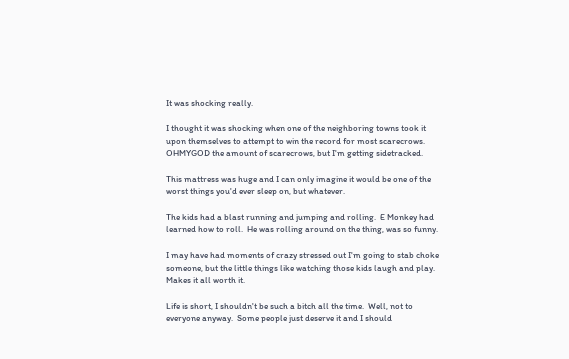It was shocking really.

I thought it was shocking when one of the neighboring towns took it upon themselves to attempt to win the record for most scarecrows.  OHMYGOD the amount of scarecrows, but I'm getting sidetracked.

This mattress was huge and I can only imagine it would be one of the worst things you'd ever sleep on, but whatever.

The kids had a blast running and jumping and rolling.  E Monkey had learned how to roll.  He was rolling around on the thing, was so funny.

I may have had moments of crazy stressed out I'm going to stab choke someone, but the little things like watching those kids laugh and play. Makes it all worth it.

Life is short, I shouldn't be such a bitch all the time.  Well, not to everyone anyway.  Some people just deserve it and I should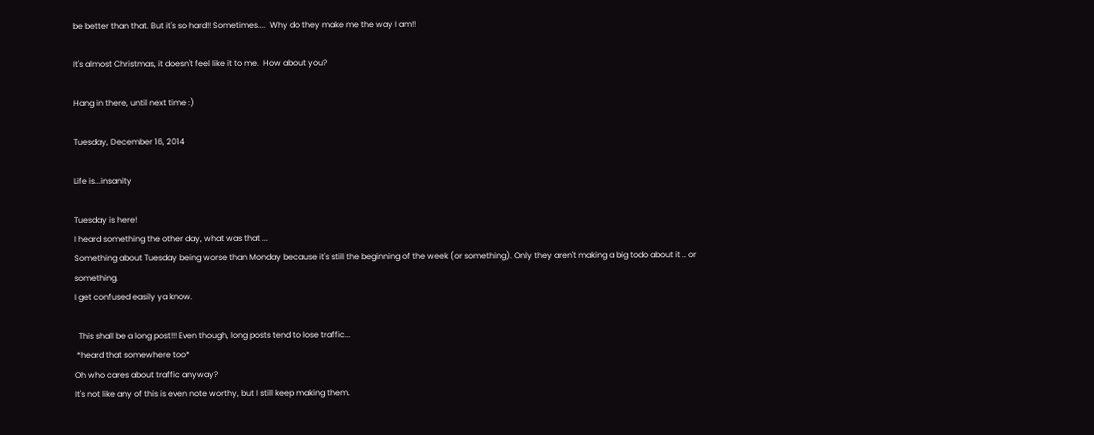be better than that. But it's so hard!! Sometimes....  Why do they make me the way I am!!

It's almost Christmas, it doesn't feel like it to me.  How about you?

Hang in there, until next time :)

Tuesday, December 16, 2014

Life is...insanity

Tuesday is here!
I heard something the other day, what was that ...
Something about Tuesday being worse than Monday because it's still the beginning of the week (or something). Only they aren't making a big todo about it .. or something.
I get confused easily ya know.

  This shall be a long post!!! Even though, long posts tend to lose traffic...
 *heard that somewhere too*
Oh who cares about traffic anyway?
It's not like any of this is even note worthy, but I still keep making them.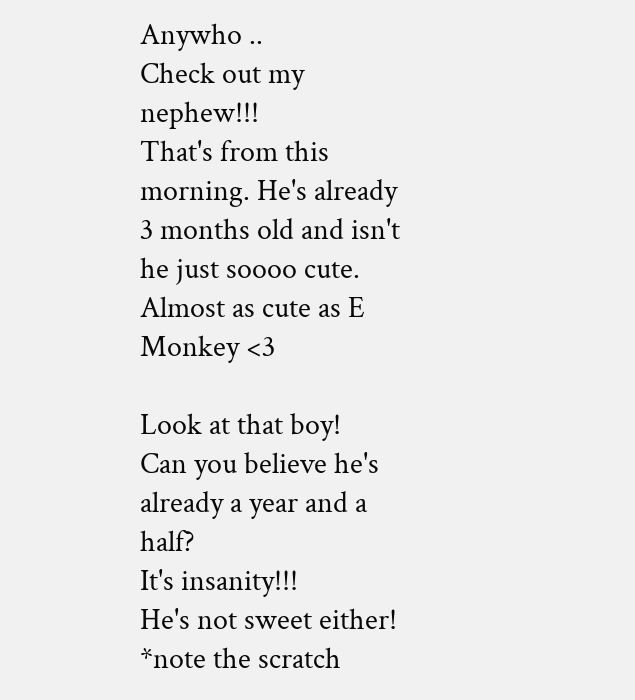Anywho ..
Check out my nephew!!!
That's from this morning. He's already 3 months old and isn't he just soooo cute.
Almost as cute as E Monkey <3

Look at that boy!
Can you believe he's already a year and a half?
It's insanity!!!
He's not sweet either!
*note the scratch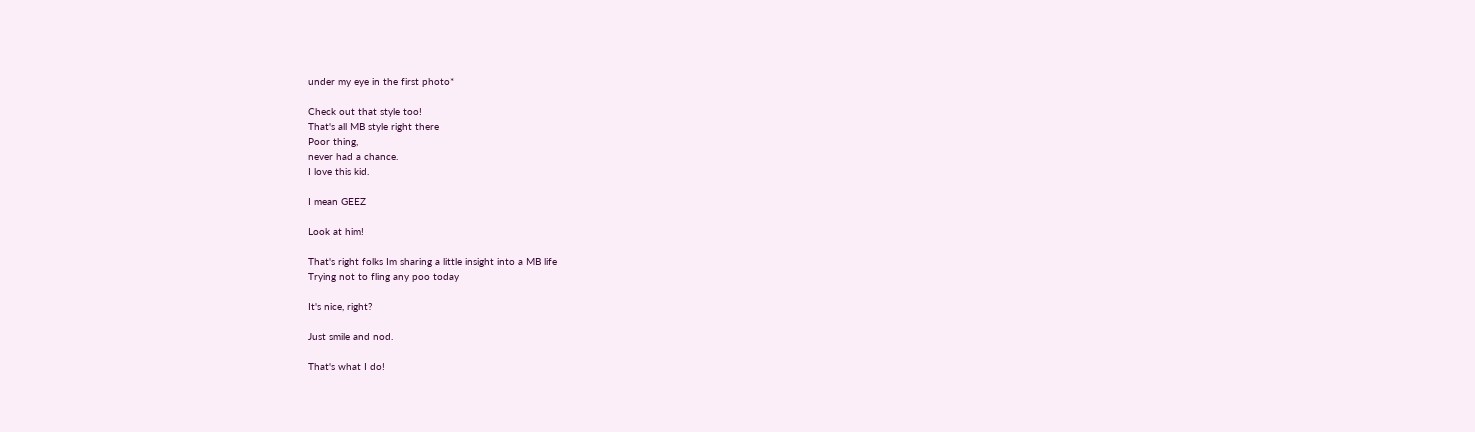under my eye in the first photo*

Check out that style too!
That's all MB style right there
Poor thing,
never had a chance.
I love this kid.

I mean GEEZ

Look at him!

That's right folks Im sharing a little insight into a MB life
Trying not to fling any poo today

It's nice, right?

Just smile and nod.

That's what I do!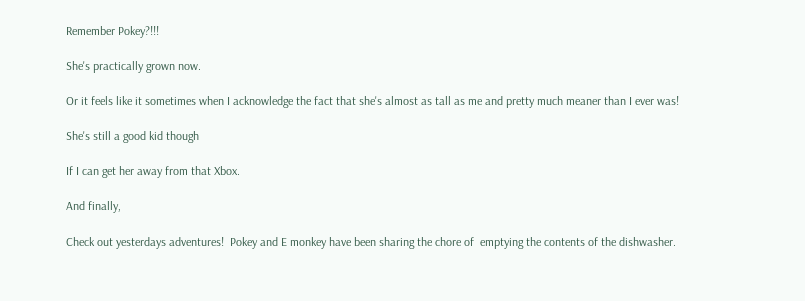Remember Pokey?!!!

She's practically grown now.

Or it feels like it sometimes when I acknowledge the fact that she's almost as tall as me and pretty much meaner than I ever was!

She's still a good kid though

If I can get her away from that Xbox.

And finally,

Check out yesterdays adventures!  Pokey and E monkey have been sharing the chore of  emptying the contents of the dishwasher.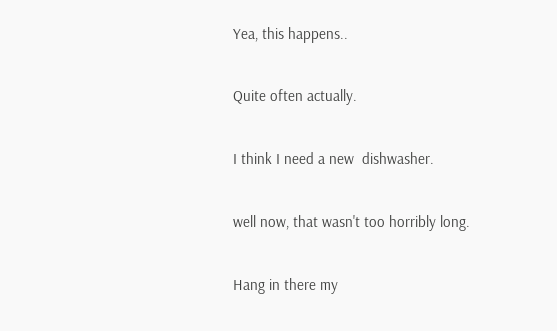Yea, this happens..

Quite often actually.

I think I need a new  dishwasher.

well now, that wasn't too horribly long.

Hang in there my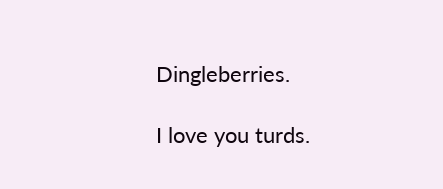Dingleberries.

I love you turds.